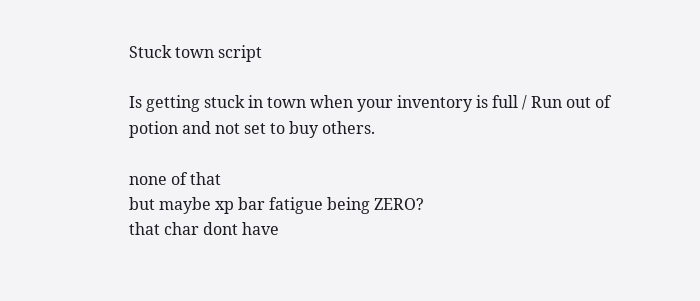Stuck town script

Is getting stuck in town when your inventory is full / Run out of potion and not set to buy others.

none of that
but maybe xp bar fatigue being ZERO?
that char dont have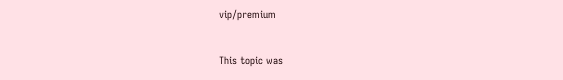vip/premium

This topic was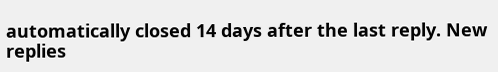automatically closed 14 days after the last reply. New replies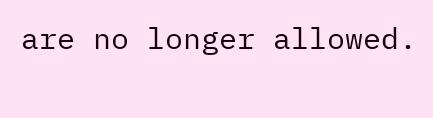are no longer allowed.